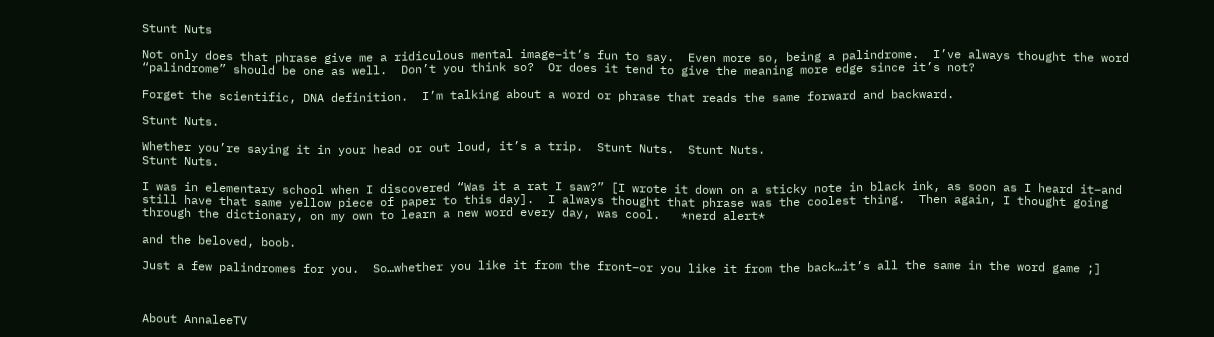Stunt Nuts

Not only does that phrase give me a ridiculous mental image–it’s fun to say.  Even more so, being a palindrome.  I’ve always thought the word “palindrome” should be one as well.  Don’t you think so?  Or does it tend to give the meaning more edge since it’s not?

Forget the scientific, DNA definition.  I’m talking about a word or phrase that reads the same forward and backward.

Stunt Nuts.

Whether you’re saying it in your head or out loud, it’s a trip.  Stunt Nuts.  Stunt Nuts.
Stunt Nuts.

I was in elementary school when I discovered “Was it a rat I saw?” [I wrote it down on a sticky note in black ink, as soon as I heard it–and still have that same yellow piece of paper to this day].  I always thought that phrase was the coolest thing.  Then again, I thought going through the dictionary, on my own to learn a new word every day, was cool.   *nerd alert*

and the beloved, boob.

Just a few palindromes for you.  So…whether you like it from the front–or you like it from the back…it’s all the same in the word game ;]



About AnnaleeTV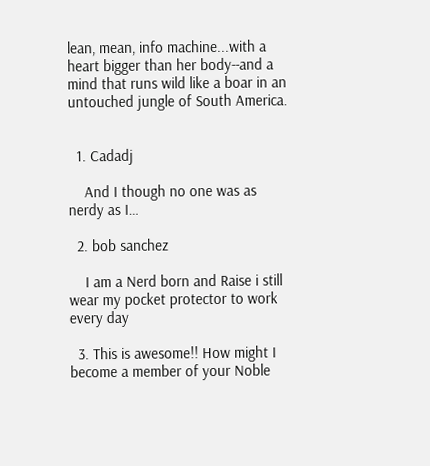lean, mean, info machine...with a heart bigger than her body--and a mind that runs wild like a boar in an untouched jungle of South America.


  1. Cadadj

    And I though no one was as nerdy as I…

  2. bob sanchez

    I am a Nerd born and Raise i still wear my pocket protector to work every day

  3. This is awesome!! How might I become a member of your Noble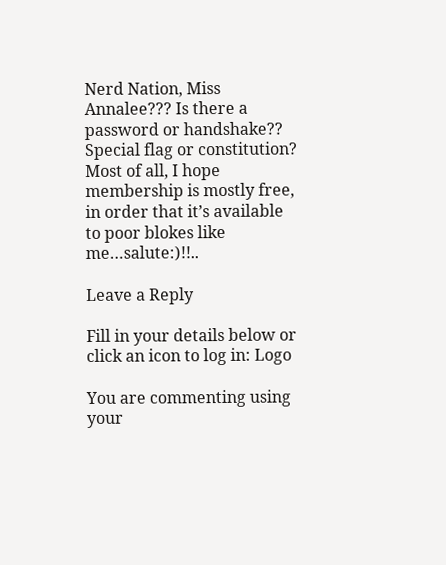Nerd Nation, Miss Annalee??? Is there a password or handshake?? Special flag or constitution? Most of all, I hope membership is mostly free, in order that it’s available to poor blokes like me…salute:)!!..

Leave a Reply

Fill in your details below or click an icon to log in: Logo

You are commenting using your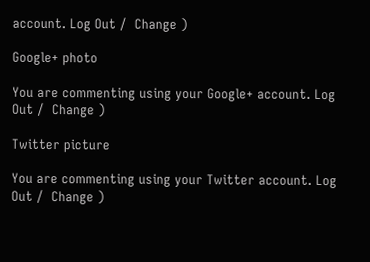account. Log Out /  Change )

Google+ photo

You are commenting using your Google+ account. Log Out /  Change )

Twitter picture

You are commenting using your Twitter account. Log Out /  Change )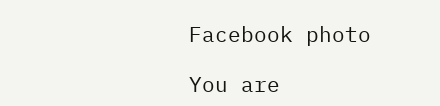Facebook photo

You are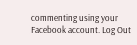commenting using your Facebook account. Log Out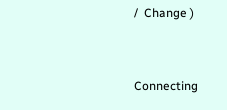/  Change )


Connecting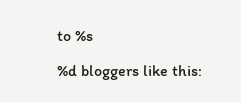to %s

%d bloggers like this: